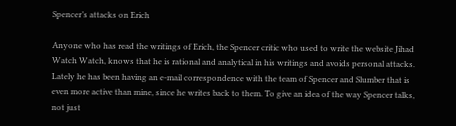Spencer’s attacks on Erich

Anyone who has read the writings of Erich, the Spencer critic who used to write the website Jihad Watch Watch, knows that he is rational and analytical in his writings and avoids personal attacks. Lately he has been having an e-mail correspondence with the team of Spencer and Slumber that is even more active than mine, since he writes back to them. To give an idea of the way Spencer talks, not just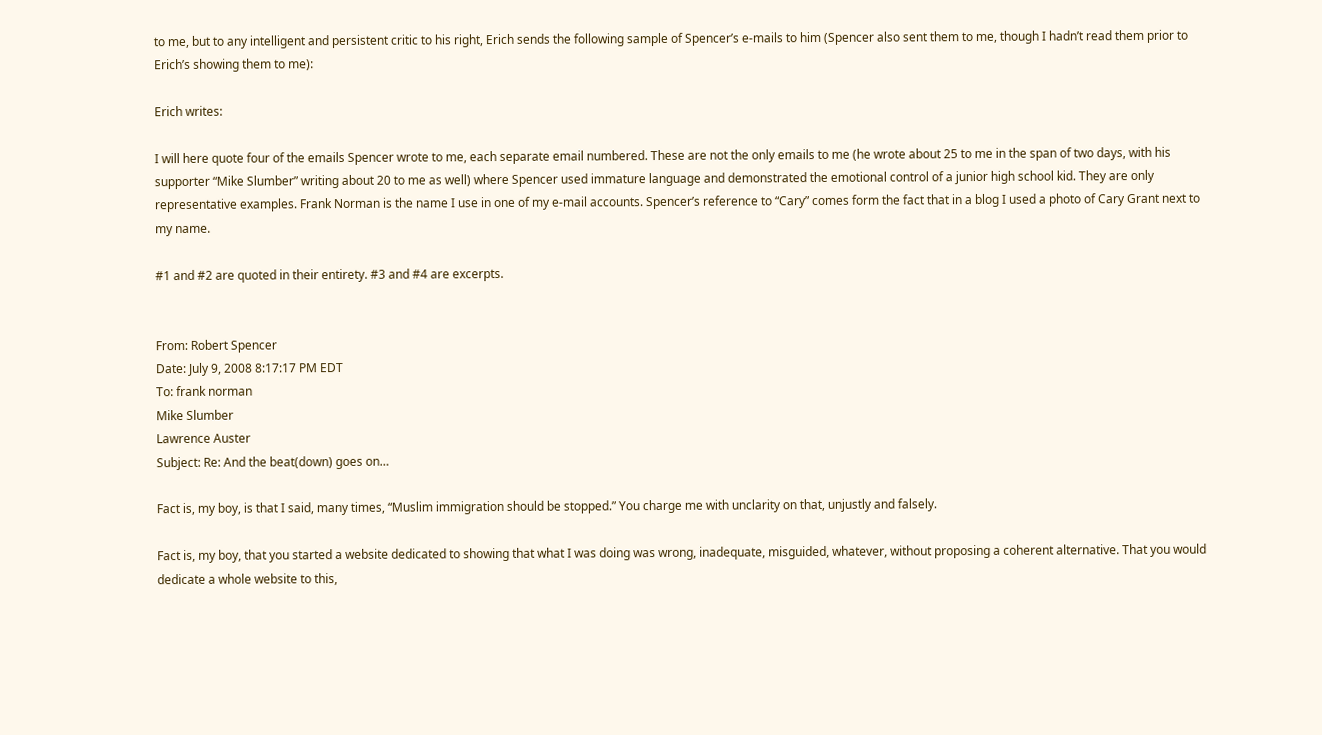to me, but to any intelligent and persistent critic to his right, Erich sends the following sample of Spencer’s e-mails to him (Spencer also sent them to me, though I hadn’t read them prior to Erich’s showing them to me):

Erich writes:

I will here quote four of the emails Spencer wrote to me, each separate email numbered. These are not the only emails to me (he wrote about 25 to me in the span of two days, with his supporter “Mike Slumber” writing about 20 to me as well) where Spencer used immature language and demonstrated the emotional control of a junior high school kid. They are only representative examples. Frank Norman is the name I use in one of my e-mail accounts. Spencer’s reference to “Cary” comes form the fact that in a blog I used a photo of Cary Grant next to my name.

#1 and #2 are quoted in their entirety. #3 and #4 are excerpts.


From: Robert Spencer
Date: July 9, 2008 8:17:17 PM EDT
To: frank norman
Mike Slumber
Lawrence Auster
Subject: Re: And the beat(down) goes on…

Fact is, my boy, is that I said, many times, “Muslim immigration should be stopped.” You charge me with unclarity on that, unjustly and falsely.

Fact is, my boy, that you started a website dedicated to showing that what I was doing was wrong, inadequate, misguided, whatever, without proposing a coherent alternative. That you would dedicate a whole website to this,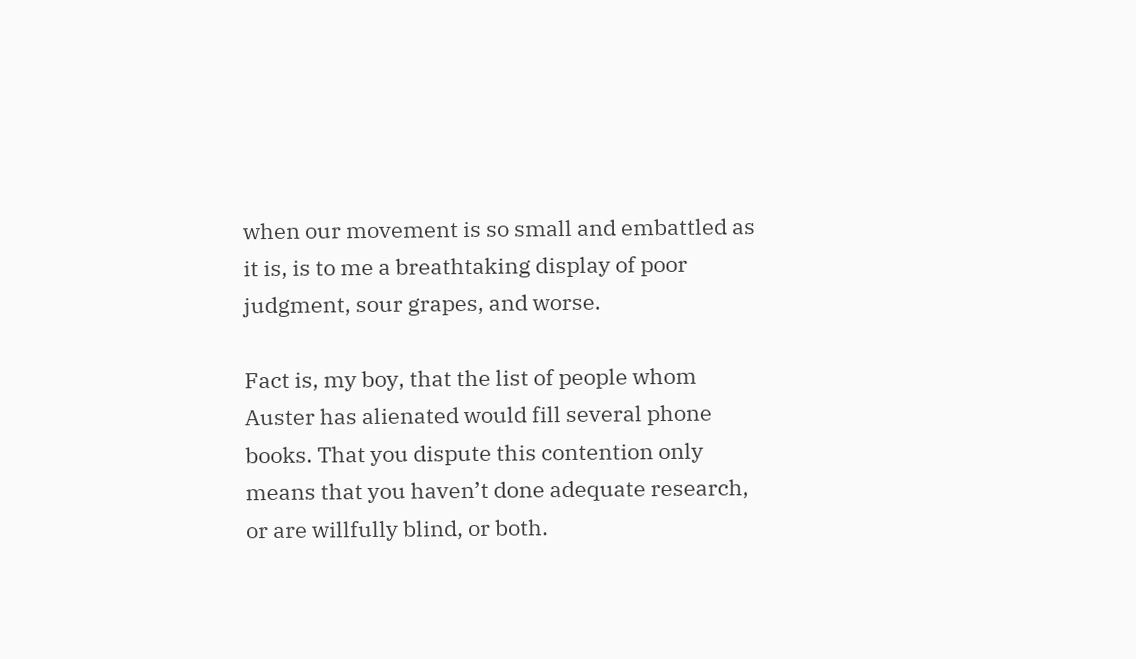when our movement is so small and embattled as it is, is to me a breathtaking display of poor judgment, sour grapes, and worse.

Fact is, my boy, that the list of people whom Auster has alienated would fill several phone books. That you dispute this contention only means that you haven’t done adequate research, or are willfully blind, or both.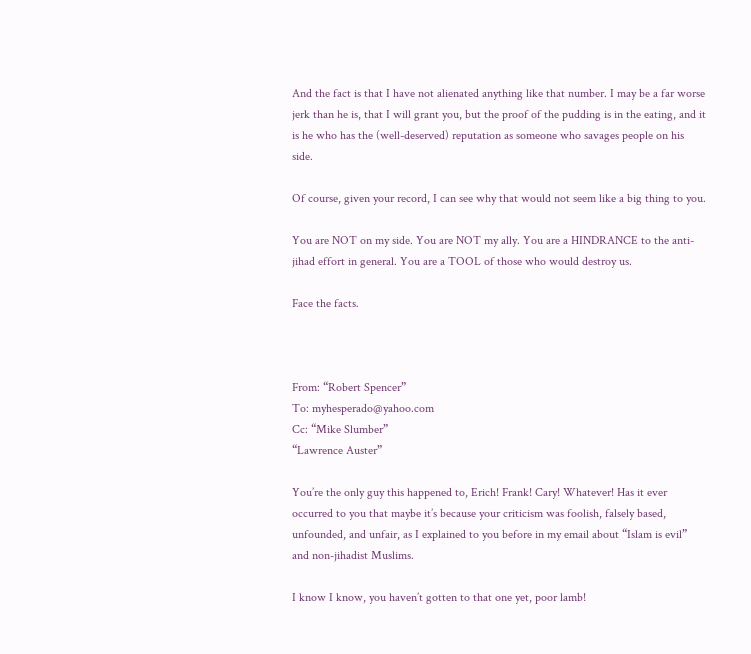And the fact is that I have not alienated anything like that number. I may be a far worse jerk than he is, that I will grant you, but the proof of the pudding is in the eating, and it is he who has the (well-deserved) reputation as someone who savages people on his side.

Of course, given your record, I can see why that would not seem like a big thing to you.

You are NOT on my side. You are NOT my ally. You are a HINDRANCE to the anti-jihad effort in general. You are a TOOL of those who would destroy us.

Face the facts.



From: “Robert Spencer”
To: myhesperado@yahoo.com
Cc: “Mike Slumber”
“Lawrence Auster”

You’re the only guy this happened to, Erich! Frank! Cary! Whatever! Has it ever occurred to you that maybe it’s because your criticism was foolish, falsely based, unfounded, and unfair, as I explained to you before in my email about “Islam is evil” and non-jihadist Muslims.

I know I know, you haven’t gotten to that one yet, poor lamb!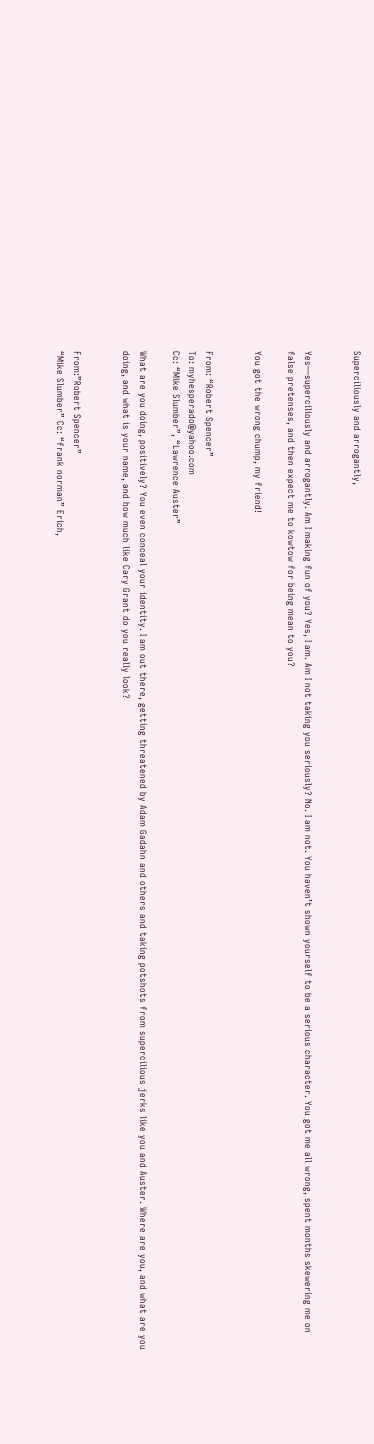Superciliously and arrogantly,


Yes—superciliously and arrogantly. Am I making fun of you? Yes, I am. Am I not taking you seriously? No. I am not. You haven’t shown yourself to be a serious character. You got me all wrong, spent months skewering me on false pretenses, and then expect me to kowtow for being mean to you?

You got the wrong chump, my friend!


From: “Robert Spencer”
To: myhesperado@yahoo.com
Cc: “Mike Slumber”, “Lawrence Auster”

What are you doing, positively? You even conceal your identity. I am out there, getting threatened by Adam Gadahn and others and taking potshots from supercilious jerks like you and Auster. Where are you, and what are you doing, and what is your name, and how much like Cary Grant do you really look?


From:”Robert Spencer”
“Mike Slumber” Cc: “frank norman” Erich,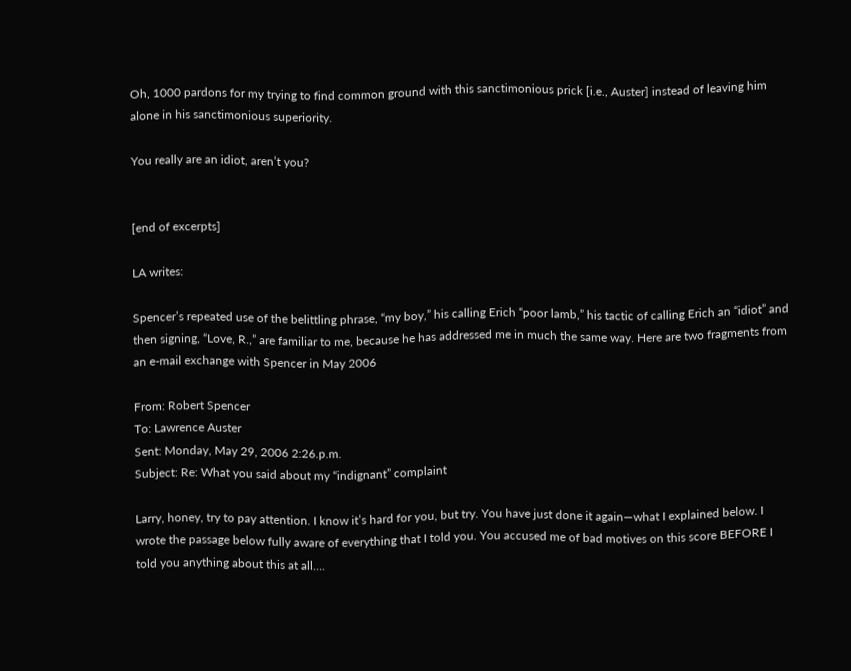Oh, 1000 pardons for my trying to find common ground with this sanctimonious prick [i.e., Auster] instead of leaving him alone in his sanctimonious superiority.

You really are an idiot, aren’t you?


[end of excerpts]

LA writes:

Spencer’s repeated use of the belittling phrase, “my boy,” his calling Erich “poor lamb,” his tactic of calling Erich an “idiot” and then signing, “Love, R.,” are familiar to me, because he has addressed me in much the same way. Here are two fragments from an e-mail exchange with Spencer in May 2006

From: Robert Spencer
To: Lawrence Auster
Sent: Monday, May 29, 2006 2:26.p.m.
Subject: Re: What you said about my “indignant” complaint

Larry, honey, try to pay attention. I know it’s hard for you, but try. You have just done it again—what I explained below. I wrote the passage below fully aware of everything that I told you. You accused me of bad motives on this score BEFORE I told you anything about this at all….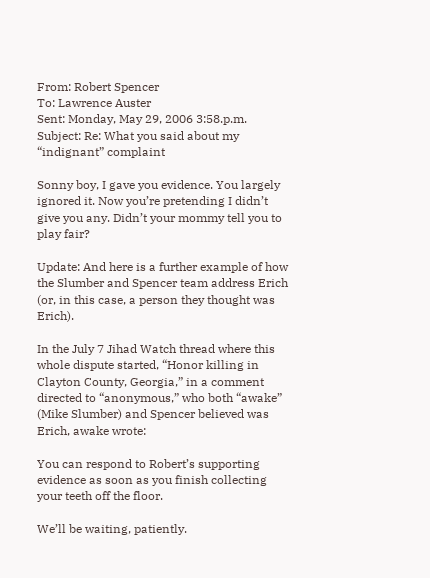From: Robert Spencer
To: Lawrence Auster
Sent: Monday, May 29, 2006 3:58.p.m.
Subject: Re: What you said about my “indignant” complaint

Sonny boy, I gave you evidence. You largely ignored it. Now you’re pretending I didn’t give you any. Didn’t your mommy tell you to play fair?

Update: And here is a further example of how the Slumber and Spencer team address Erich (or, in this case, a person they thought was Erich).

In the July 7 Jihad Watch thread where this whole dispute started, “Honor killing in Clayton County, Georgia,” in a comment directed to “anonymous,” who both “awake” (Mike Slumber) and Spencer believed was Erich, awake wrote:

You can respond to Robert’s supporting evidence as soon as you finish collecting your teeth off the floor.

We’ll be waiting, patiently.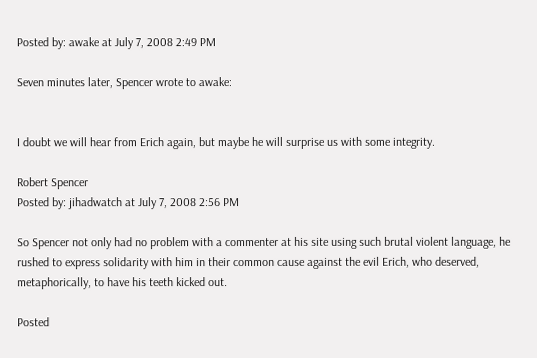Posted by: awake at July 7, 2008 2:49 PM

Seven minutes later, Spencer wrote to awake:


I doubt we will hear from Erich again, but maybe he will surprise us with some integrity.

Robert Spencer
Posted by: jihadwatch at July 7, 2008 2:56 PM

So Spencer not only had no problem with a commenter at his site using such brutal violent language, he rushed to express solidarity with him in their common cause against the evil Erich, who deserved, metaphorically, to have his teeth kicked out.

Posted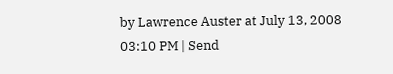by Lawrence Auster at July 13, 2008 03:10 PM | Send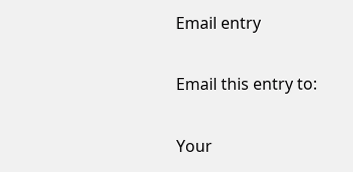Email entry

Email this entry to:

Your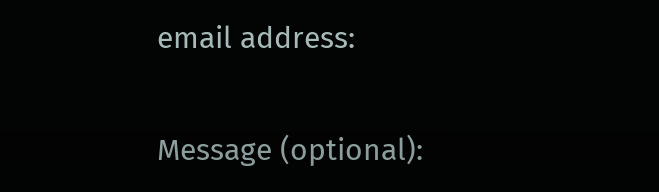email address:

Message (optional):